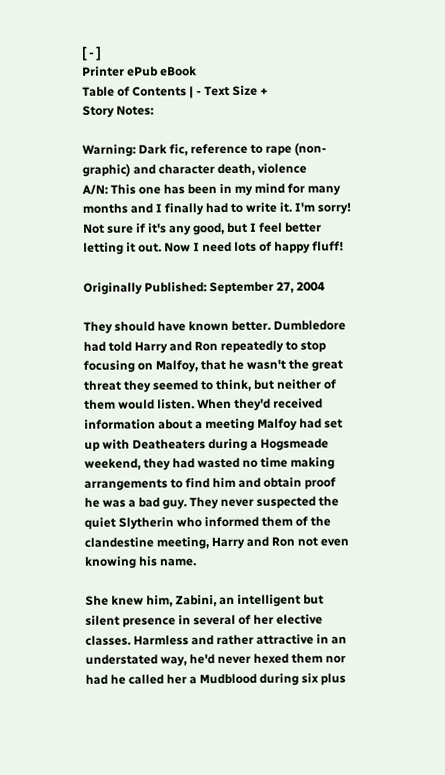[ - ]
Printer ePub eBook
Table of Contents | - Text Size +
Story Notes:

Warning: Dark fic, reference to rape (non-graphic) and character death, violence
A/N: This one has been in my mind for many months and I finally had to write it. I'm sorry! Not sure if it's any good, but I feel better letting it out. Now I need lots of happy fluff!

Originally Published: September 27, 2004

They should have known better. Dumbledore had told Harry and Ron repeatedly to stop focusing on Malfoy, that he wasn't the great threat they seemed to think, but neither of them would listen. When they'd received information about a meeting Malfoy had set up with Deatheaters during a Hogsmeade weekend, they had wasted no time making arrangements to find him and obtain proof he was a bad guy. They never suspected the quiet Slytherin who informed them of the clandestine meeting, Harry and Ron not even knowing his name.

She knew him, Zabini, an intelligent but silent presence in several of her elective classes. Harmless and rather attractive in an understated way, he'd never hexed them nor had he called her a Mudblood during six plus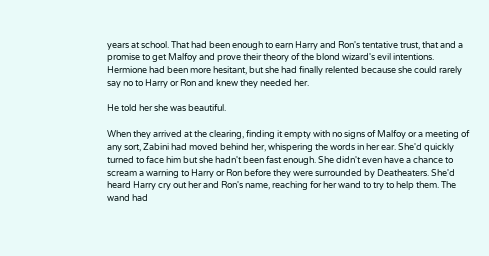years at school. That had been enough to earn Harry and Ron's tentative trust, that and a promise to get Malfoy and prove their theory of the blond wizard's evil intentions. Hermione had been more hesitant, but she had finally relented because she could rarely say no to Harry or Ron and knew they needed her.

He told her she was beautiful.

When they arrived at the clearing, finding it empty with no signs of Malfoy or a meeting of any sort, Zabini had moved behind her, whispering the words in her ear. She'd quickly turned to face him but she hadn't been fast enough. She didn't even have a chance to scream a warning to Harry or Ron before they were surrounded by Deatheaters. She'd heard Harry cry out her and Ron's name, reaching for her wand to try to help them. The wand had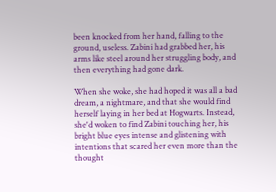been knocked from her hand, falling to the ground, useless. Zabini had grabbed her, his arms like steel around her struggling body, and then everything had gone dark.

When she woke, she had hoped it was all a bad dream, a nightmare, and that she would find herself laying in her bed at Hogwarts. Instead, she'd woken to find Zabini touching her, his bright blue eyes intense and glistening with intentions that scared her even more than the thought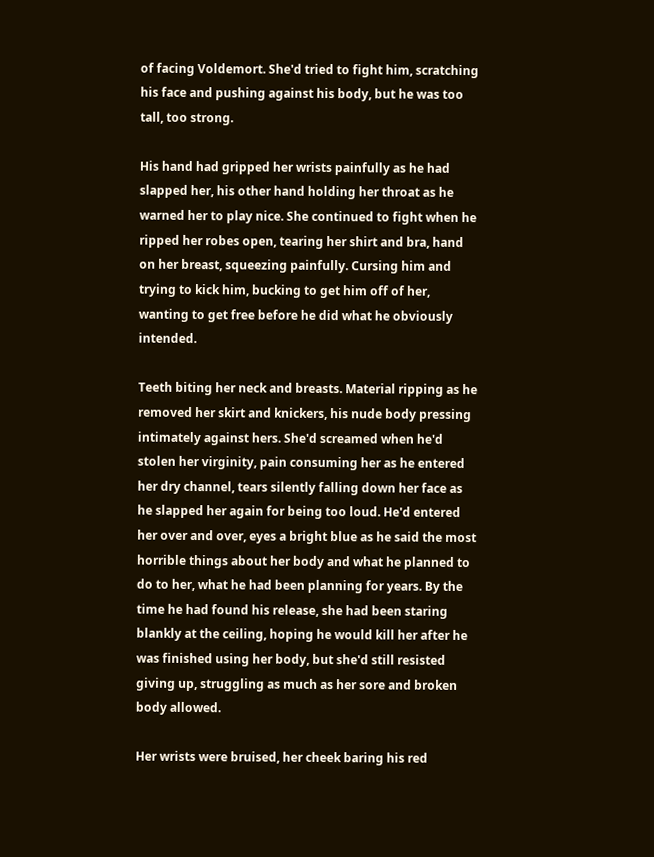of facing Voldemort. She'd tried to fight him, scratching his face and pushing against his body, but he was too tall, too strong.

His hand had gripped her wrists painfully as he had slapped her, his other hand holding her throat as he warned her to play nice. She continued to fight when he ripped her robes open, tearing her shirt and bra, hand on her breast, squeezing painfully. Cursing him and trying to kick him, bucking to get him off of her, wanting to get free before he did what he obviously intended.

Teeth biting her neck and breasts. Material ripping as he removed her skirt and knickers, his nude body pressing intimately against hers. She'd screamed when he'd stolen her virginity, pain consuming her as he entered her dry channel, tears silently falling down her face as he slapped her again for being too loud. He'd entered her over and over, eyes a bright blue as he said the most horrible things about her body and what he planned to do to her, what he had been planning for years. By the time he had found his release, she had been staring blankly at the ceiling, hoping he would kill her after he was finished using her body, but she'd still resisted giving up, struggling as much as her sore and broken body allowed.

Her wrists were bruised, her cheek baring his red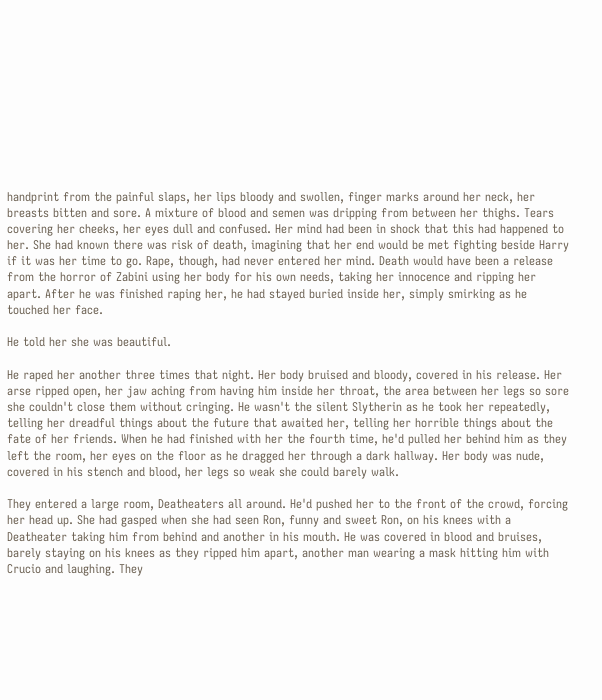handprint from the painful slaps, her lips bloody and swollen, finger marks around her neck, her breasts bitten and sore. A mixture of blood and semen was dripping from between her thighs. Tears covering her cheeks, her eyes dull and confused. Her mind had been in shock that this had happened to her. She had known there was risk of death, imagining that her end would be met fighting beside Harry if it was her time to go. Rape, though, had never entered her mind. Death would have been a release from the horror of Zabini using her body for his own needs, taking her innocence and ripping her apart. After he was finished raping her, he had stayed buried inside her, simply smirking as he touched her face.

He told her she was beautiful.

He raped her another three times that night. Her body bruised and bloody, covered in his release. Her arse ripped open, her jaw aching from having him inside her throat, the area between her legs so sore she couldn't close them without cringing. He wasn't the silent Slytherin as he took her repeatedly, telling her dreadful things about the future that awaited her, telling her horrible things about the fate of her friends. When he had finished with her the fourth time, he'd pulled her behind him as they left the room, her eyes on the floor as he dragged her through a dark hallway. Her body was nude, covered in his stench and blood, her legs so weak she could barely walk.

They entered a large room, Deatheaters all around. He'd pushed her to the front of the crowd, forcing her head up. She had gasped when she had seen Ron, funny and sweet Ron, on his knees with a Deatheater taking him from behind and another in his mouth. He was covered in blood and bruises, barely staying on his knees as they ripped him apart, another man wearing a mask hitting him with Crucio and laughing. They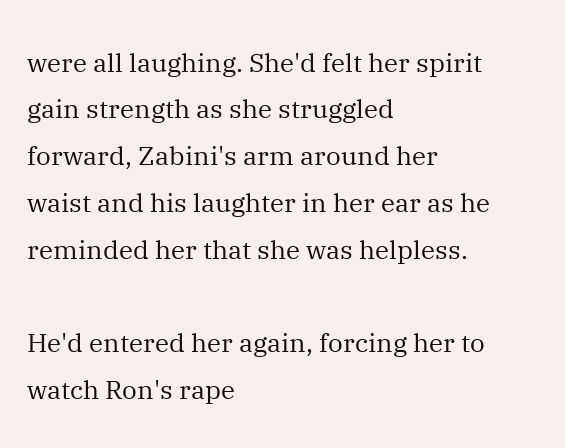were all laughing. She'd felt her spirit gain strength as she struggled forward, Zabini's arm around her waist and his laughter in her ear as he reminded her that she was helpless.

He'd entered her again, forcing her to watch Ron's rape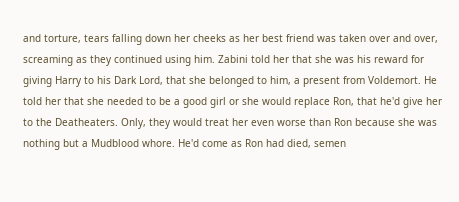and torture, tears falling down her cheeks as her best friend was taken over and over, screaming as they continued using him. Zabini told her that she was his reward for giving Harry to his Dark Lord, that she belonged to him, a present from Voldemort. He told her that she needed to be a good girl or she would replace Ron, that he'd give her to the Deatheaters. Only, they would treat her even worse than Ron because she was nothing but a Mudblood whore. He'd come as Ron had died, semen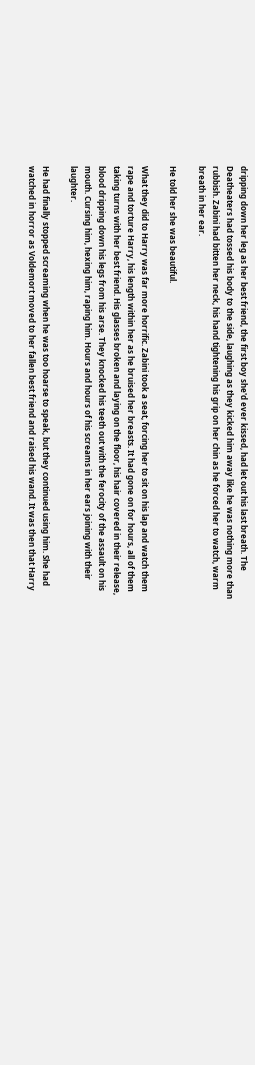dripping down her leg as her best friend, the first boy she'd ever kissed, had let out his last breath. The Deatheaters had tossed his body to the side, laughing as they kicked him away like he was nothing more than rubbish. Zabini had bitten her neck, his hand tightening his grip on her chin as he forced her to watch, warm breath in her ear.

He told her she was beautiful.

What they did to Harry was far more horrific. Zabini took a seat, forcing her to sit on his lap and watch them rape and torture Harry, his length within her as he bruised her breasts. It had gone on for hours, all of them taking turns with her best friend. His glasses broken and laying on the floor, his hair covered in their release, blood dripping down his legs from his arse. They knocked his teeth out with the ferocity of the assault on his mouth. Cursing him, hexing him, raping him. Hours and hours of his screams in her ears joining with their laughter.

He had finally stopped screaming when he was too hoarse to speak, but they continued using him. She had watched in horror as Voldemort moved to her fallen best friend and raised his wand. It was then that Harry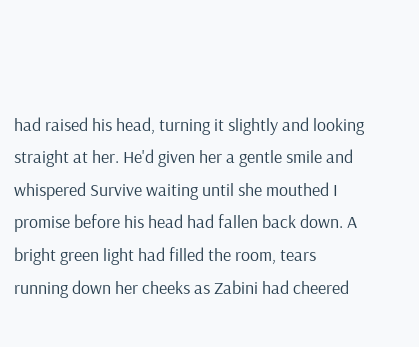had raised his head, turning it slightly and looking straight at her. He'd given her a gentle smile and whispered Survive waiting until she mouthed I promise before his head had fallen back down. A bright green light had filled the room, tears running down her cheeks as Zabini had cheered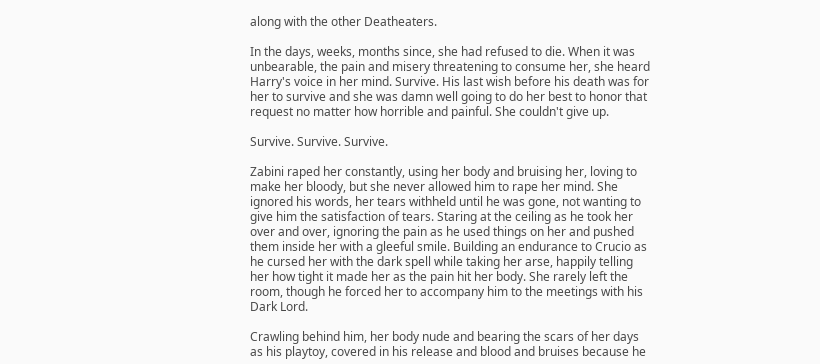along with the other Deatheaters.

In the days, weeks, months since, she had refused to die. When it was unbearable, the pain and misery threatening to consume her, she heard Harry's voice in her mind. Survive. His last wish before his death was for her to survive and she was damn well going to do her best to honor that request no matter how horrible and painful. She couldn't give up.

Survive. Survive. Survive.

Zabini raped her constantly, using her body and bruising her, loving to make her bloody, but she never allowed him to rape her mind. She ignored his words, her tears withheld until he was gone, not wanting to give him the satisfaction of tears. Staring at the ceiling as he took her over and over, ignoring the pain as he used things on her and pushed them inside her with a gleeful smile. Building an endurance to Crucio as he cursed her with the dark spell while taking her arse, happily telling her how tight it made her as the pain hit her body. She rarely left the room, though he forced her to accompany him to the meetings with his Dark Lord.

Crawling behind him, her body nude and bearing the scars of her days as his playtoy, covered in his release and blood and bruises because he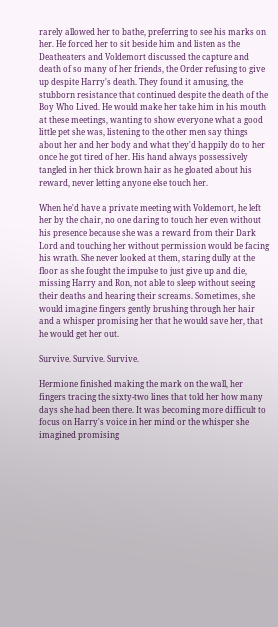rarely allowed her to bathe, preferring to see his marks on her. He forced her to sit beside him and listen as the Deatheaters and Voldemort discussed the capture and death of so many of her friends, the Order refusing to give up despite Harry's death. They found it amusing, the stubborn resistance that continued despite the death of the Boy Who Lived. He would make her take him in his mouth at these meetings, wanting to show everyone what a good little pet she was, listening to the other men say things about her and her body and what they'd happily do to her once he got tired of her. His hand always possessively tangled in her thick brown hair as he gloated about his reward, never letting anyone else touch her.

When he'd have a private meeting with Voldemort, he left her by the chair, no one daring to touch her even without his presence because she was a reward from their Dark Lord and touching her without permission would be facing his wrath. She never looked at them, staring dully at the floor as she fought the impulse to just give up and die, missing Harry and Ron, not able to sleep without seeing their deaths and hearing their screams. Sometimes, she would imagine fingers gently brushing through her hair and a whisper promising her that he would save her, that he would get her out.

Survive. Survive. Survive.

Hermione finished making the mark on the wall, her fingers tracing the sixty-two lines that told her how many days she had been there. It was becoming more difficult to focus on Harry's voice in her mind or the whisper she imagined promising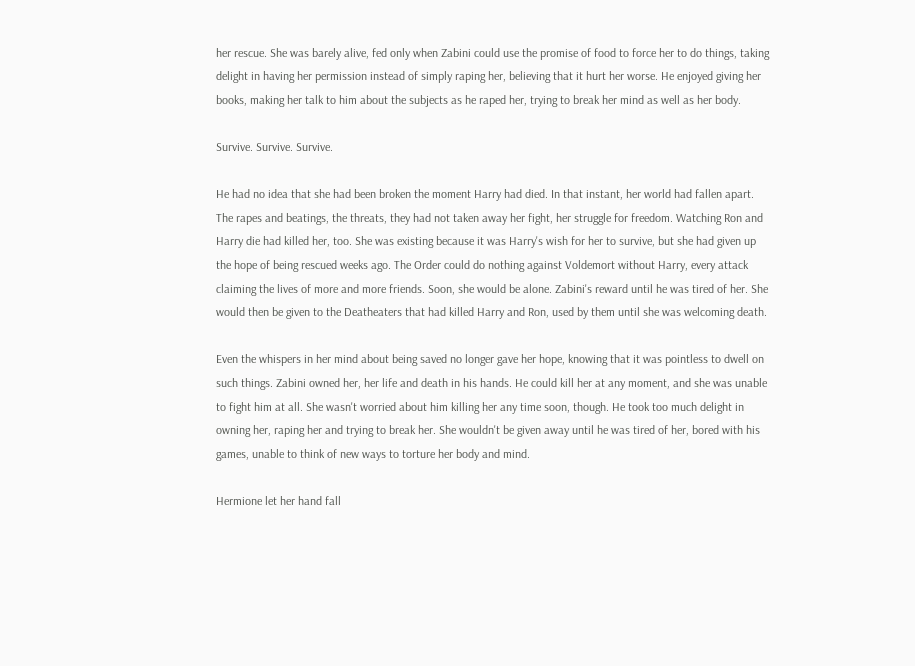her rescue. She was barely alive, fed only when Zabini could use the promise of food to force her to do things, taking delight in having her permission instead of simply raping her, believing that it hurt her worse. He enjoyed giving her books, making her talk to him about the subjects as he raped her, trying to break her mind as well as her body.

Survive. Survive. Survive.

He had no idea that she had been broken the moment Harry had died. In that instant, her world had fallen apart. The rapes and beatings, the threats, they had not taken away her fight, her struggle for freedom. Watching Ron and Harry die had killed her, too. She was existing because it was Harry's wish for her to survive, but she had given up the hope of being rescued weeks ago. The Order could do nothing against Voldemort without Harry, every attack claiming the lives of more and more friends. Soon, she would be alone. Zabini's reward until he was tired of her. She would then be given to the Deatheaters that had killed Harry and Ron, used by them until she was welcoming death.

Even the whispers in her mind about being saved no longer gave her hope, knowing that it was pointless to dwell on such things. Zabini owned her, her life and death in his hands. He could kill her at any moment, and she was unable to fight him at all. She wasn't worried about him killing her any time soon, though. He took too much delight in owning her, raping her and trying to break her. She wouldn't be given away until he was tired of her, bored with his games, unable to think of new ways to torture her body and mind.

Hermione let her hand fall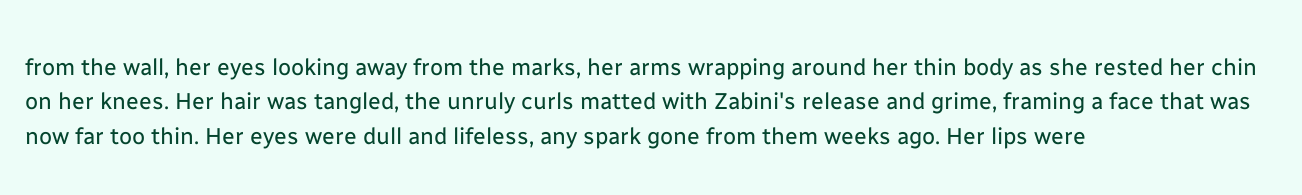from the wall, her eyes looking away from the marks, her arms wrapping around her thin body as she rested her chin on her knees. Her hair was tangled, the unruly curls matted with Zabini's release and grime, framing a face that was now far too thin. Her eyes were dull and lifeless, any spark gone from them weeks ago. Her lips were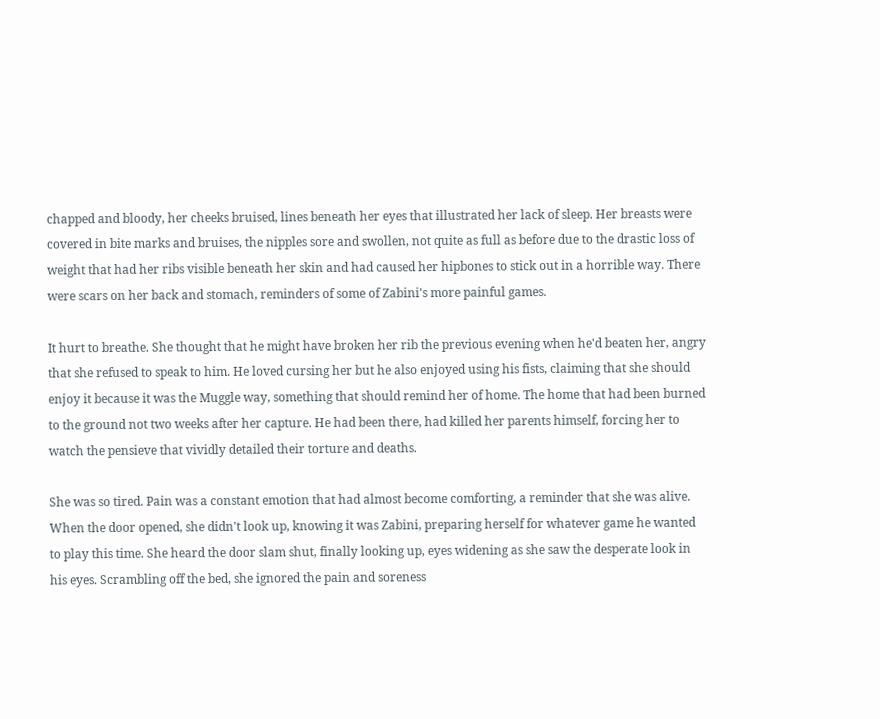chapped and bloody, her cheeks bruised, lines beneath her eyes that illustrated her lack of sleep. Her breasts were covered in bite marks and bruises, the nipples sore and swollen, not quite as full as before due to the drastic loss of weight that had her ribs visible beneath her skin and had caused her hipbones to stick out in a horrible way. There were scars on her back and stomach, reminders of some of Zabini's more painful games.

It hurt to breathe. She thought that he might have broken her rib the previous evening when he'd beaten her, angry that she refused to speak to him. He loved cursing her but he also enjoyed using his fists, claiming that she should enjoy it because it was the Muggle way, something that should remind her of home. The home that had been burned to the ground not two weeks after her capture. He had been there, had killed her parents himself, forcing her to watch the pensieve that vividly detailed their torture and deaths.

She was so tired. Pain was a constant emotion that had almost become comforting, a reminder that she was alive. When the door opened, she didn't look up, knowing it was Zabini, preparing herself for whatever game he wanted to play this time. She heard the door slam shut, finally looking up, eyes widening as she saw the desperate look in his eyes. Scrambling off the bed, she ignored the pain and soreness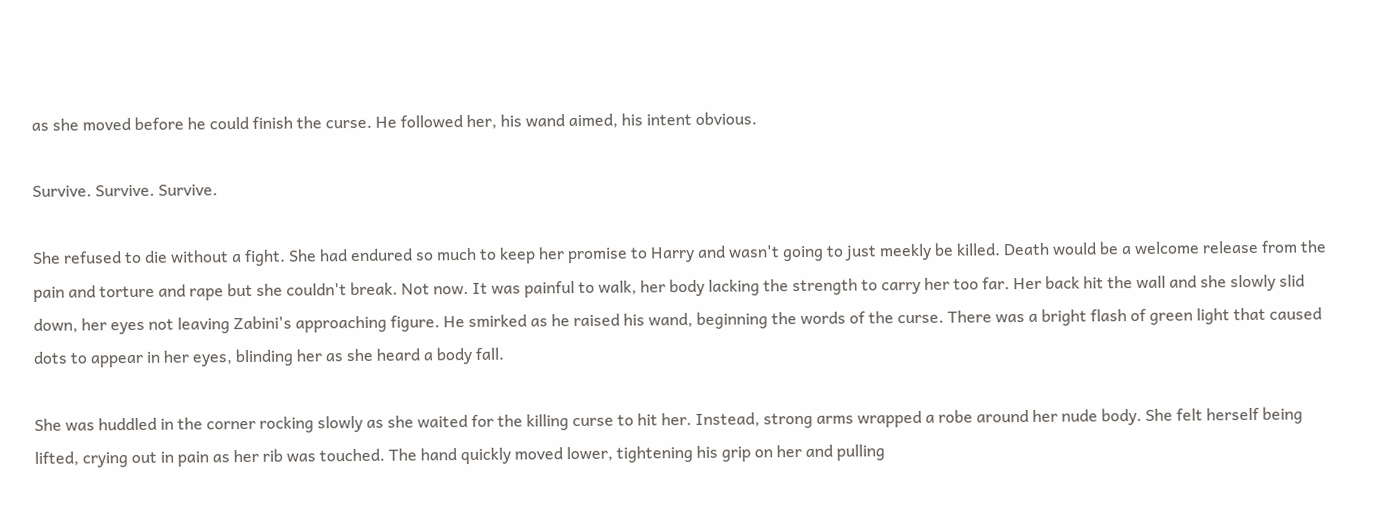as she moved before he could finish the curse. He followed her, his wand aimed, his intent obvious.

Survive. Survive. Survive.

She refused to die without a fight. She had endured so much to keep her promise to Harry and wasn't going to just meekly be killed. Death would be a welcome release from the pain and torture and rape but she couldn't break. Not now. It was painful to walk, her body lacking the strength to carry her too far. Her back hit the wall and she slowly slid down, her eyes not leaving Zabini's approaching figure. He smirked as he raised his wand, beginning the words of the curse. There was a bright flash of green light that caused dots to appear in her eyes, blinding her as she heard a body fall.

She was huddled in the corner rocking slowly as she waited for the killing curse to hit her. Instead, strong arms wrapped a robe around her nude body. She felt herself being lifted, crying out in pain as her rib was touched. The hand quickly moved lower, tightening his grip on her and pulling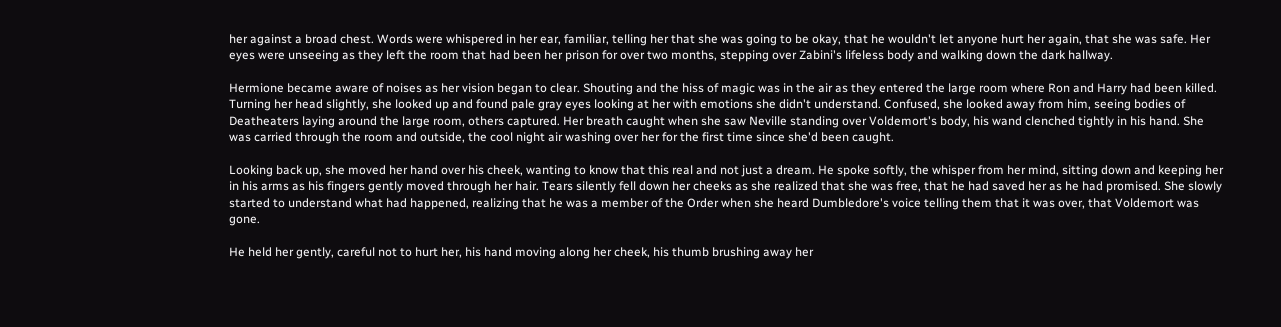her against a broad chest. Words were whispered in her ear, familiar, telling her that she was going to be okay, that he wouldn't let anyone hurt her again, that she was safe. Her eyes were unseeing as they left the room that had been her prison for over two months, stepping over Zabini's lifeless body and walking down the dark hallway.

Hermione became aware of noises as her vision began to clear. Shouting and the hiss of magic was in the air as they entered the large room where Ron and Harry had been killed. Turning her head slightly, she looked up and found pale gray eyes looking at her with emotions she didn't understand. Confused, she looked away from him, seeing bodies of Deatheaters laying around the large room, others captured. Her breath caught when she saw Neville standing over Voldemort's body, his wand clenched tightly in his hand. She was carried through the room and outside, the cool night air washing over her for the first time since she'd been caught.

Looking back up, she moved her hand over his cheek, wanting to know that this real and not just a dream. He spoke softly, the whisper from her mind, sitting down and keeping her in his arms as his fingers gently moved through her hair. Tears silently fell down her cheeks as she realized that she was free, that he had saved her as he had promised. She slowly started to understand what had happened, realizing that he was a member of the Order when she heard Dumbledore's voice telling them that it was over, that Voldemort was gone.

He held her gently, careful not to hurt her, his hand moving along her cheek, his thumb brushing away her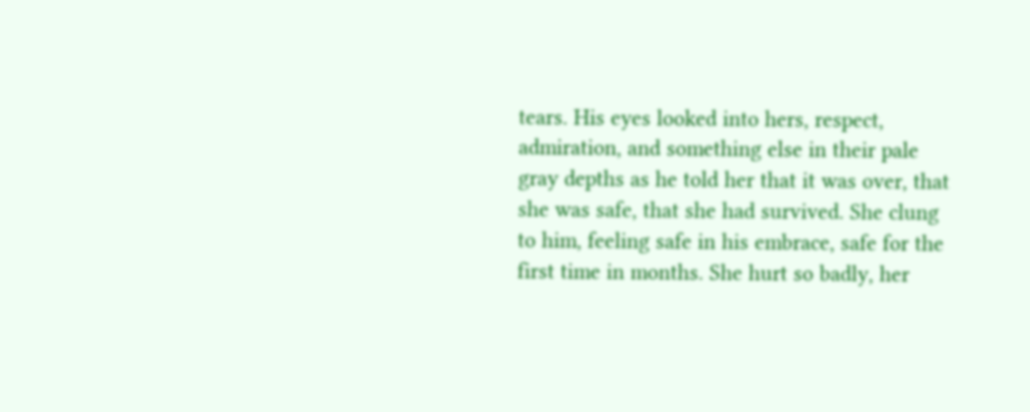tears. His eyes looked into hers, respect, admiration, and something else in their pale gray depths as he told her that it was over, that she was safe, that she had survived. She clung to him, feeling safe in his embrace, safe for the first time in months. She hurt so badly, her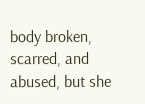body broken, scarred, and abused, but she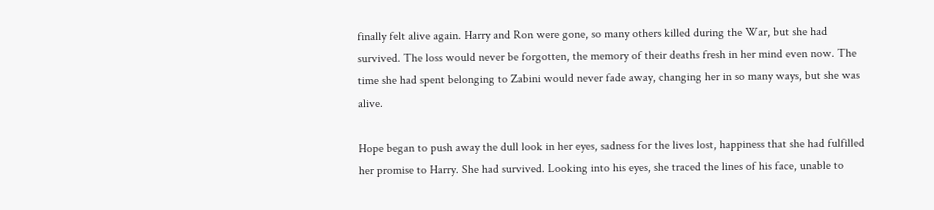finally felt alive again. Harry and Ron were gone, so many others killed during the War, but she had survived. The loss would never be forgotten, the memory of their deaths fresh in her mind even now. The time she had spent belonging to Zabini would never fade away, changing her in so many ways, but she was alive.

Hope began to push away the dull look in her eyes, sadness for the lives lost, happiness that she had fulfilled her promise to Harry. She had survived. Looking into his eyes, she traced the lines of his face, unable to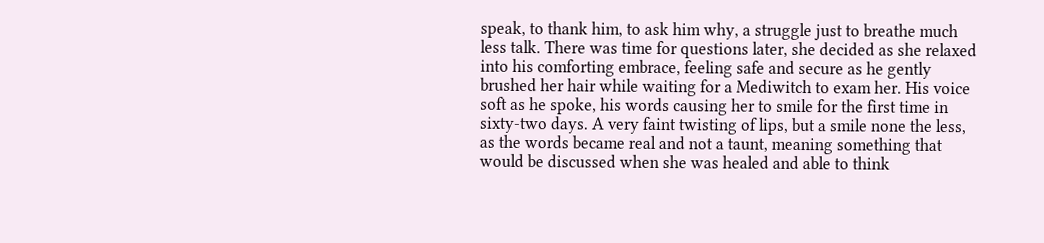speak, to thank him, to ask him why, a struggle just to breathe much less talk. There was time for questions later, she decided as she relaxed into his comforting embrace, feeling safe and secure as he gently brushed her hair while waiting for a Mediwitch to exam her. His voice soft as he spoke, his words causing her to smile for the first time in sixty-two days. A very faint twisting of lips, but a smile none the less, as the words became real and not a taunt, meaning something that would be discussed when she was healed and able to think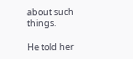about such things.

He told her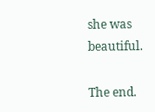she was beautiful.

The end.